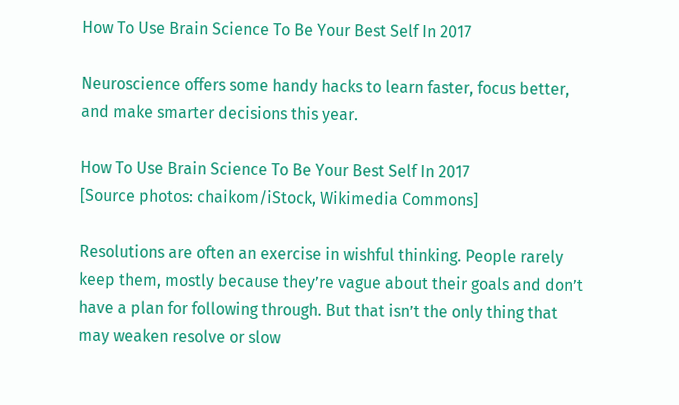How To Use Brain Science To Be Your Best Self In 2017

Neuroscience offers some handy hacks to learn faster, focus better, and make smarter decisions this year.

How To Use Brain Science To Be Your Best Self In 2017
[Source photos: chaikom/iStock, Wikimedia Commons]

Resolutions are often an exercise in wishful thinking. People rarely keep them, mostly because they’re vague about their goals and don’t have a plan for following through. But that isn’t the only thing that may weaken resolve or slow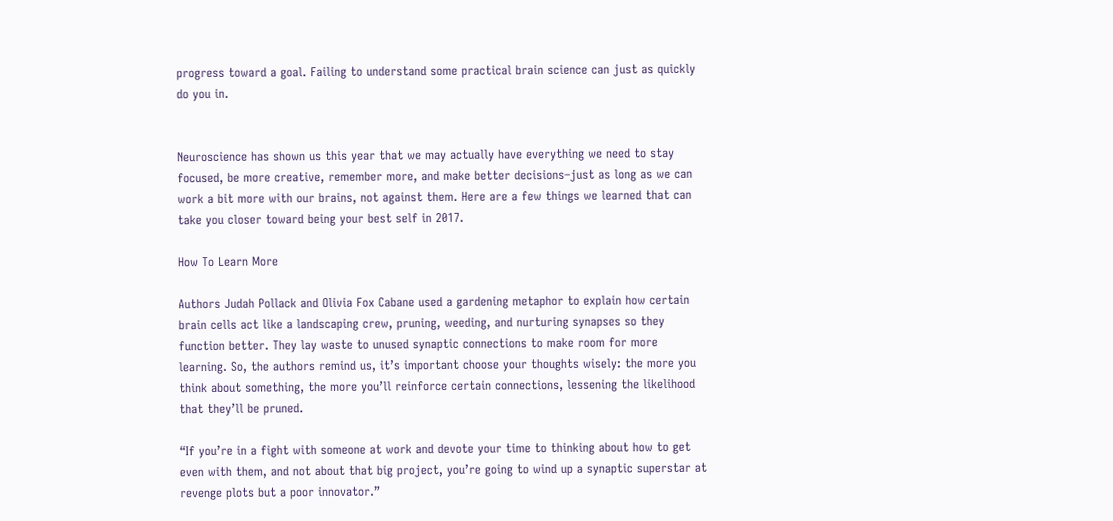progress toward a goal. Failing to understand some practical brain science can just as quickly do you in.


Neuroscience has shown us this year that we may actually have everything we need to stay focused, be more creative, remember more, and make better decisions–just as long as we can work a bit more with our brains, not against them. Here are a few things we learned that can take you closer toward being your best self in 2017.

How To Learn More

Authors Judah Pollack and Olivia Fox Cabane used a gardening metaphor to explain how certain brain cells act like a landscaping crew, pruning, weeding, and nurturing synapses so they function better. They lay waste to unused synaptic connections to make room for more learning. So, the authors remind us, it’s important choose your thoughts wisely: the more you think about something, the more you’ll reinforce certain connections, lessening the likelihood that they’ll be pruned.

“If you’re in a fight with someone at work and devote your time to thinking about how to get even with them, and not about that big project, you’re going to wind up a synaptic superstar at revenge plots but a poor innovator.”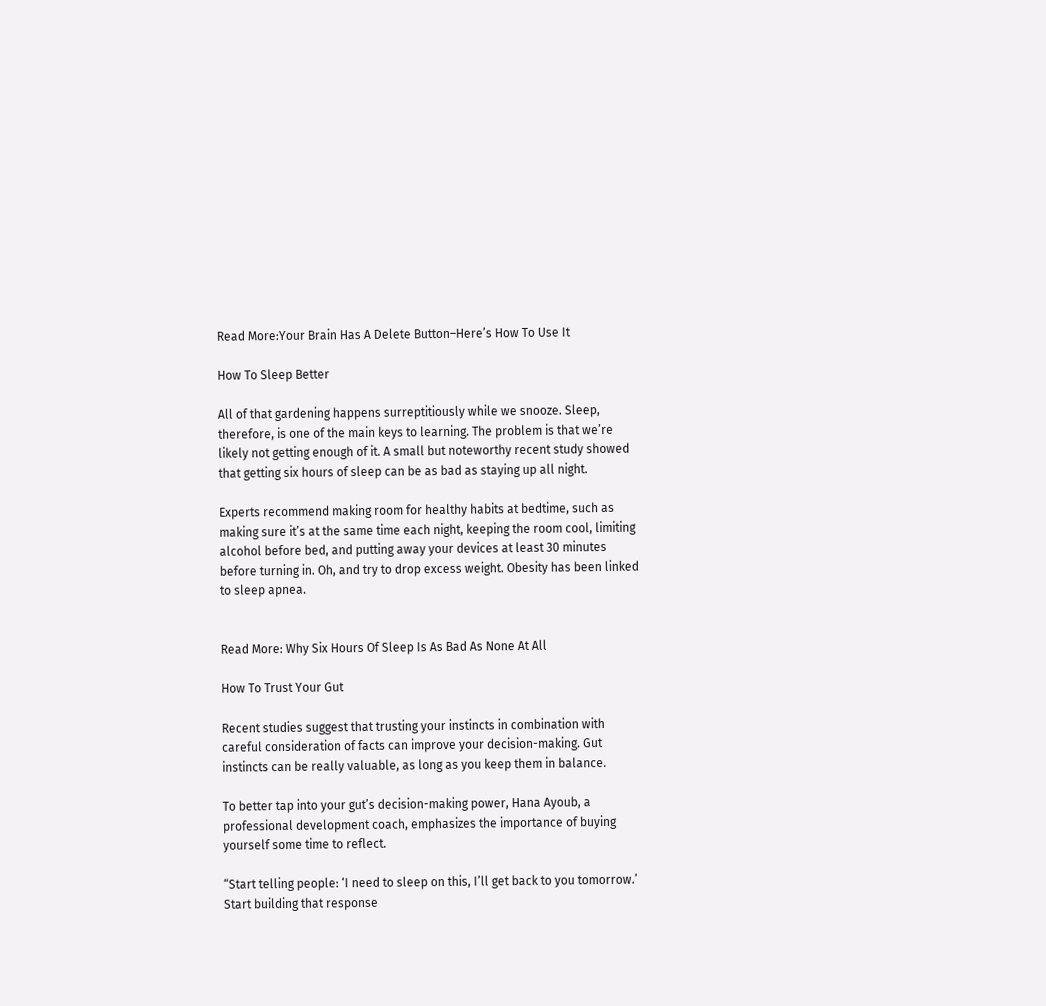Read More:Your Brain Has A Delete Button–Here’s How To Use It

How To Sleep Better

All of that gardening happens surreptitiously while we snooze. Sleep, therefore, is one of the main keys to learning. The problem is that we’re likely not getting enough of it. A small but noteworthy recent study showed that getting six hours of sleep can be as bad as staying up all night.

Experts recommend making room for healthy habits at bedtime, such as making sure it’s at the same time each night, keeping the room cool, limiting alcohol before bed, and putting away your devices at least 30 minutes before turning in. Oh, and try to drop excess weight. Obesity has been linked to sleep apnea.


Read More: Why Six Hours Of Sleep Is As Bad As None At All

How To Trust Your Gut

Recent studies suggest that trusting your instincts in combination with careful consideration of facts can improve your decision-making. Gut instincts can be really valuable, as long as you keep them in balance.

To better tap into your gut’s decision-making power, Hana Ayoub, a professional development coach, emphasizes the importance of buying yourself some time to reflect.

“Start telling people: ‘I need to sleep on this, I’ll get back to you tomorrow.’ Start building that response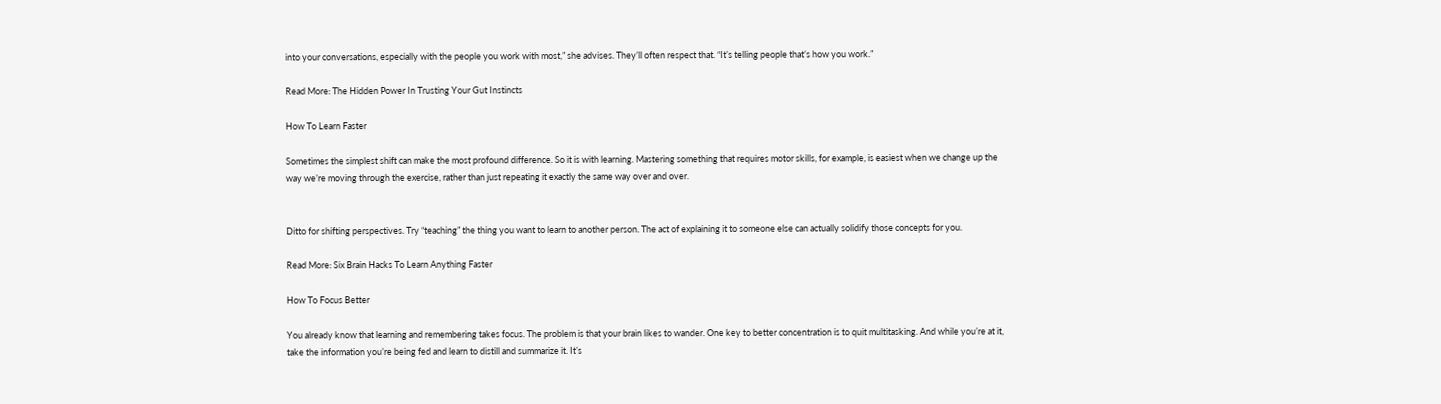into your conversations, especially with the people you work with most,” she advises. They’ll often respect that. “It’s telling people that’s how you work.”

Read More: The Hidden Power In Trusting Your Gut Instincts

How To Learn Faster

Sometimes the simplest shift can make the most profound difference. So it is with learning. Mastering something that requires motor skills, for example, is easiest when we change up the way we’re moving through the exercise, rather than just repeating it exactly the same way over and over.


Ditto for shifting perspectives. Try “teaching” the thing you want to learn to another person. The act of explaining it to someone else can actually solidify those concepts for you.

Read More: Six Brain Hacks To Learn Anything Faster

How To Focus Better

You already know that learning and remembering takes focus. The problem is that your brain likes to wander. One key to better concentration is to quit multitasking. And while you’re at it, take the information you’re being fed and learn to distill and summarize it. It’s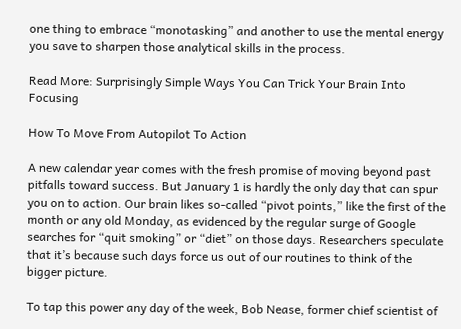one thing to embrace “monotasking” and another to use the mental energy you save to sharpen those analytical skills in the process.

Read More: Surprisingly Simple Ways You Can Trick Your Brain Into Focusing

How To Move From Autopilot To Action

A new calendar year comes with the fresh promise of moving beyond past pitfalls toward success. But January 1 is hardly the only day that can spur you on to action. Our brain likes so-called “pivot points,” like the first of the month or any old Monday, as evidenced by the regular surge of Google searches for “quit smoking” or “diet” on those days. Researchers speculate that it’s because such days force us out of our routines to think of the bigger picture.

To tap this power any day of the week, Bob Nease, former chief scientist of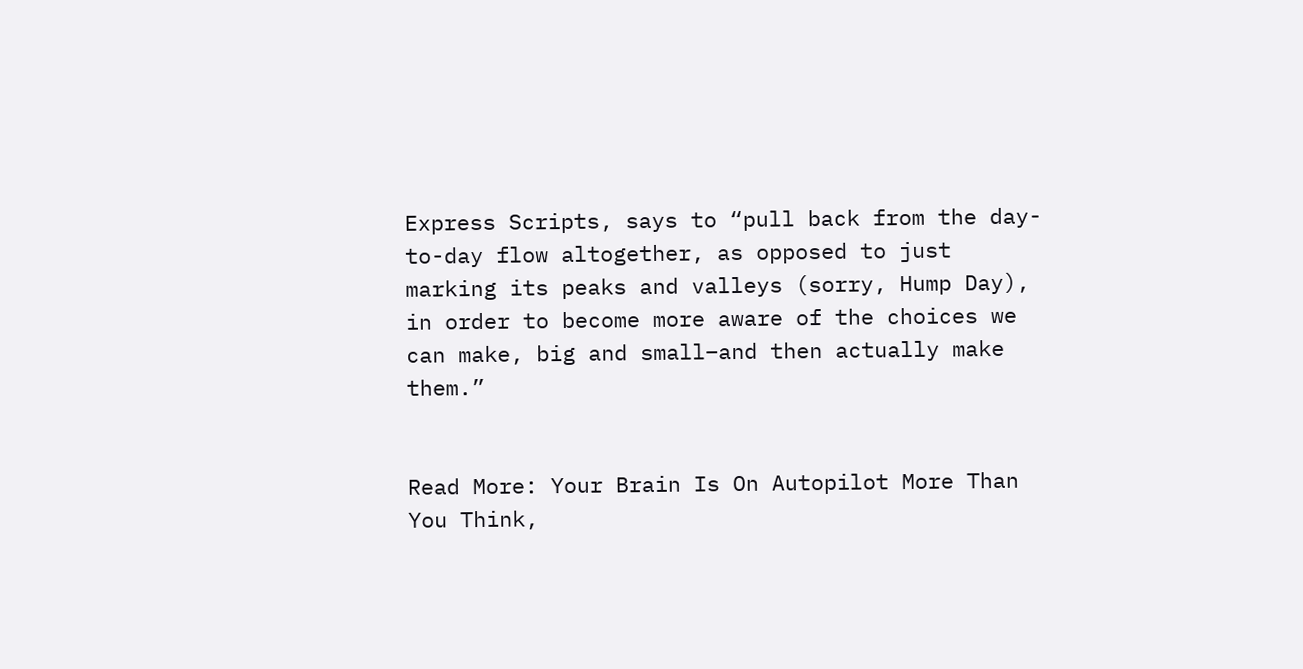Express Scripts, says to “pull back from the day-to-day flow altogether, as opposed to just marking its peaks and valleys (sorry, Hump Day), in order to become more aware of the choices we can make, big and small–and then actually make them.”


Read More: Your Brain Is On Autopilot More Than You Think,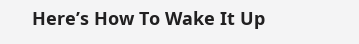Here’s How To Wake It Up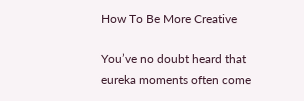How To Be More Creative

You’ve no doubt heard that eureka moments often come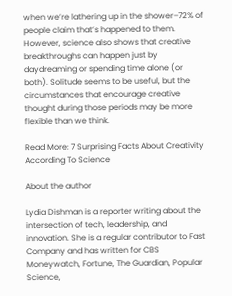when we’re lathering up in the shower–72% of people claim that’s happened to them. However, science also shows that creative breakthroughs can happen just by daydreaming or spending time alone (or both). Solitude seems to be useful, but the circumstances that encourage creative thought during those periods may be more flexible than we think.

Read More: 7 Surprising Facts About Creativity According To Science

About the author

Lydia Dishman is a reporter writing about the intersection of tech, leadership, and innovation. She is a regular contributor to Fast Company and has written for CBS Moneywatch, Fortune, The Guardian, Popular Science,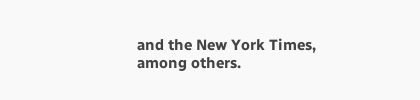and the New York Times, among others.